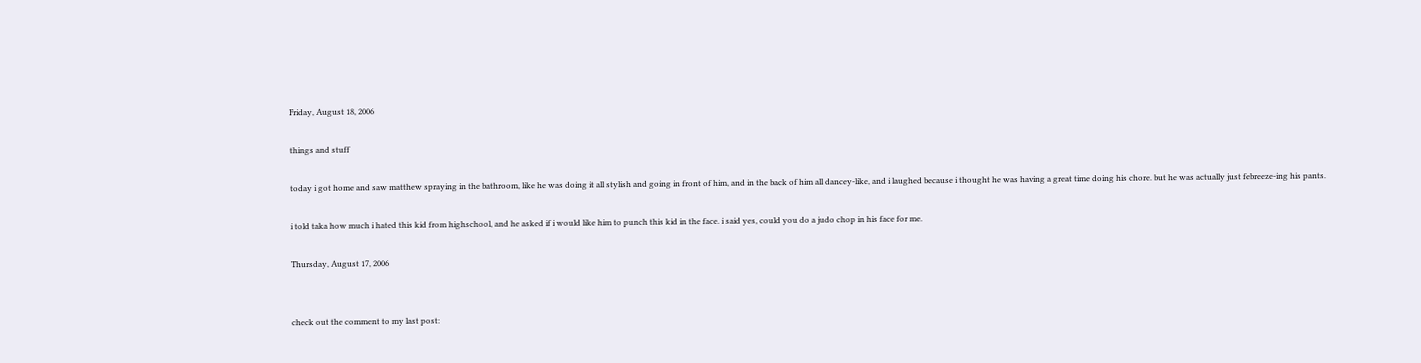Friday, August 18, 2006

things and stuff

today i got home and saw matthew spraying in the bathroom, like he was doing it all stylish and going in front of him, and in the back of him all dancey-like, and i laughed because i thought he was having a great time doing his chore. but he was actually just febreeze-ing his pants.

i told taka how much i hated this kid from highschool, and he asked if i would like him to punch this kid in the face. i said yes, could you do a judo chop in his face for me.

Thursday, August 17, 2006


check out the comment to my last post: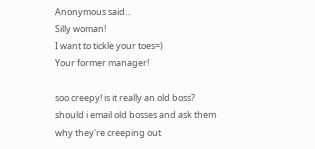Anonymous said...
Silly woman!
I want to tickle your toes=)
Your former manager!

soo creepy! is it really an old boss? should i email old bosses and ask them why they're creeping out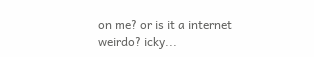on me? or is it a internet weirdo? icky...